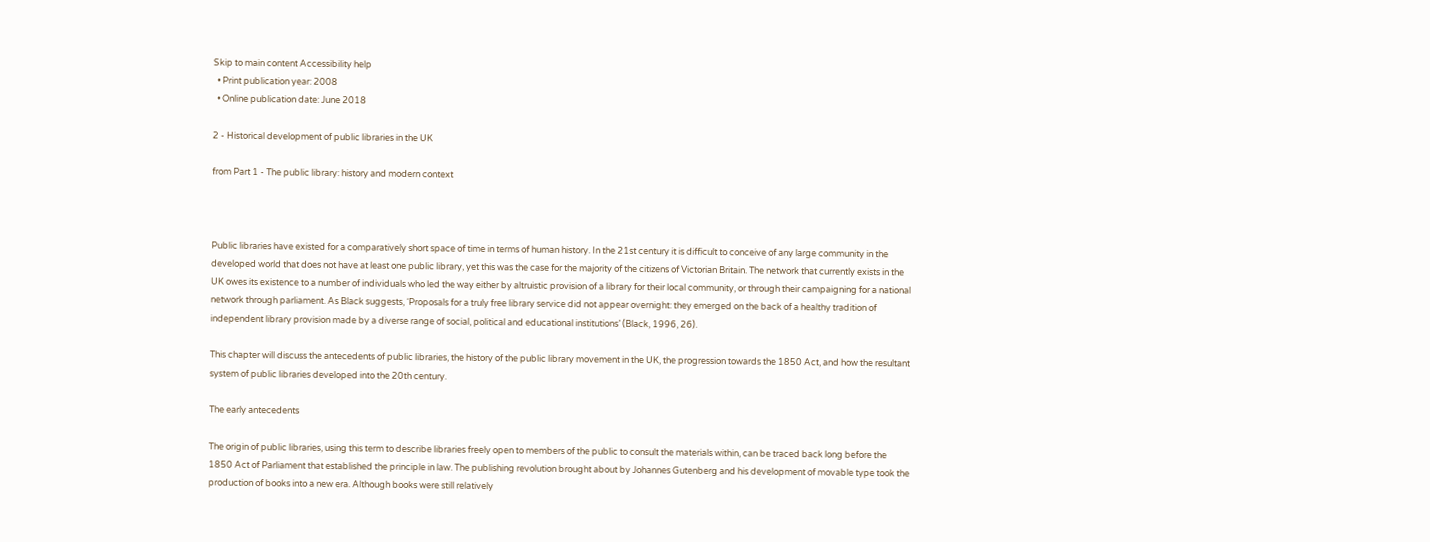Skip to main content Accessibility help
  • Print publication year: 2008
  • Online publication date: June 2018

2 - Historical development of public libraries in the UK

from Part 1 - The public library: history and modern context



Public libraries have existed for a comparatively short space of time in terms of human history. In the 21st century it is difficult to conceive of any large community in the developed world that does not have at least one public library, yet this was the case for the majority of the citizens of Victorian Britain. The network that currently exists in the UK owes its existence to a number of individuals who led the way either by altruistic provision of a library for their local community, or through their campaigning for a national network through parliament. As Black suggests, ‘Proposals for a truly free library service did not appear overnight: they emerged on the back of a healthy tradition of independent library provision made by a diverse range of social, political and educational institutions’ (Black, 1996, 26).

This chapter will discuss the antecedents of public libraries, the history of the public library movement in the UK, the progression towards the 1850 Act, and how the resultant system of public libraries developed into the 20th century.

The early antecedents

The origin of public libraries, using this term to describe libraries freely open to members of the public to consult the materials within, can be traced back long before the 1850 Act of Parliament that established the principle in law. The publishing revolution brought about by Johannes Gutenberg and his development of movable type took the production of books into a new era. Although books were still relatively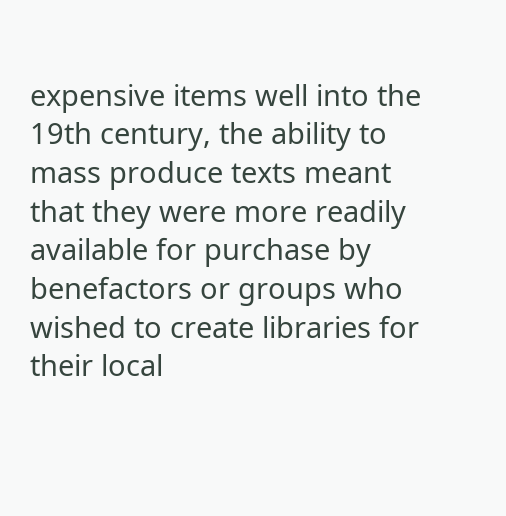expensive items well into the 19th century, the ability to mass produce texts meant that they were more readily available for purchase by benefactors or groups who wished to create libraries for their local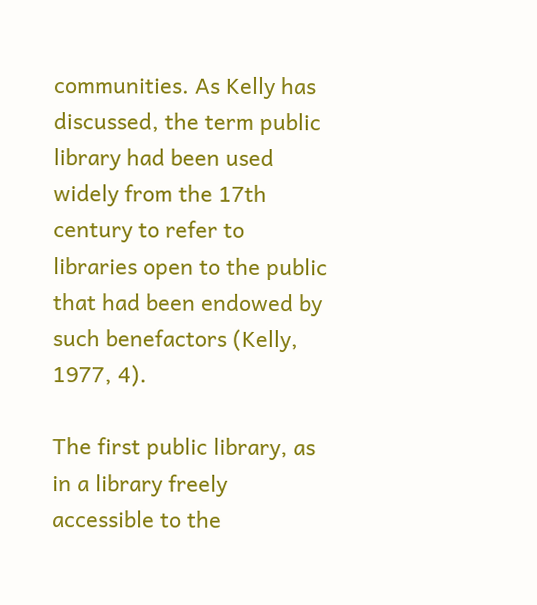communities. As Kelly has discussed, the term public library had been used widely from the 17th century to refer to libraries open to the public that had been endowed by such benefactors (Kelly, 1977, 4).

The first public library, as in a library freely accessible to the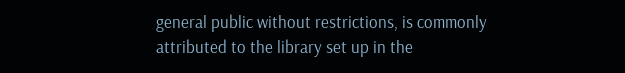general public without restrictions, is commonly attributed to the library set up in the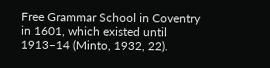Free Grammar School in Coventry in 1601, which existed until 1913–14 (Minto, 1932, 22).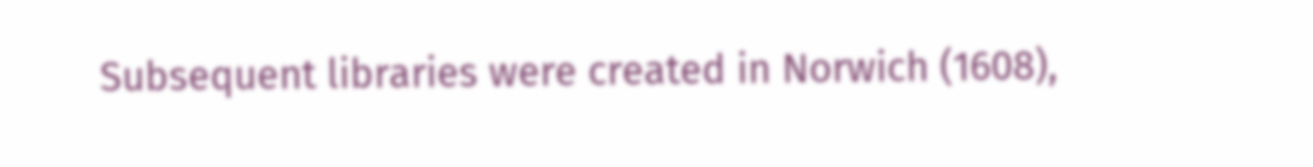Subsequent libraries were created in Norwich (1608),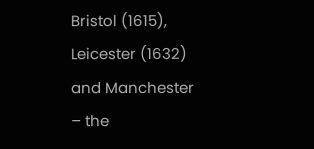Bristol (1615), Leicester (1632) and Manchester – the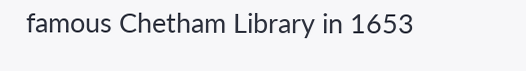famous Chetham Library in 1653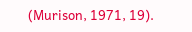(Murison, 1971, 19).